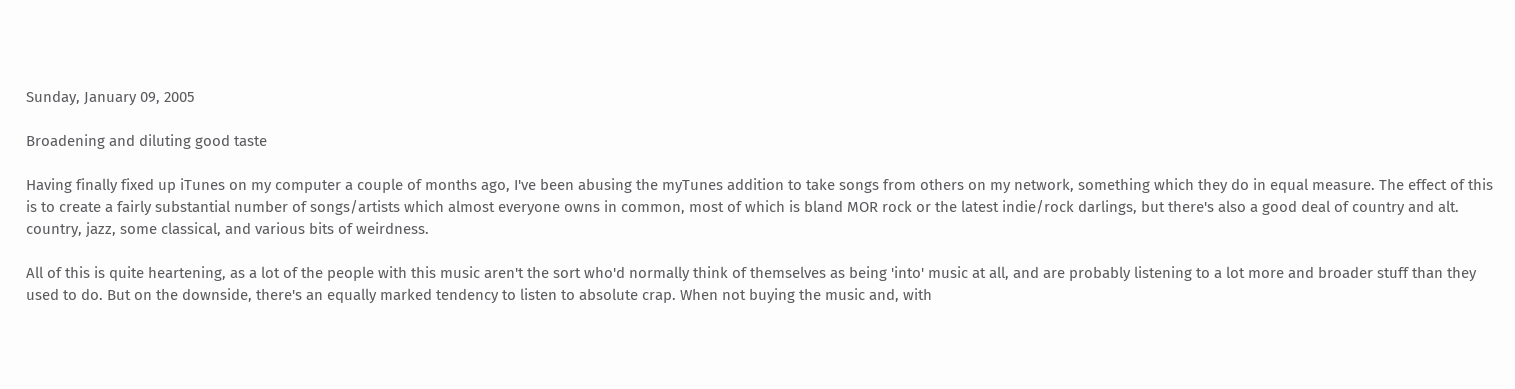Sunday, January 09, 2005

Broadening and diluting good taste

Having finally fixed up iTunes on my computer a couple of months ago, I've been abusing the myTunes addition to take songs from others on my network, something which they do in equal measure. The effect of this is to create a fairly substantial number of songs/artists which almost everyone owns in common, most of which is bland MOR rock or the latest indie/rock darlings, but there's also a good deal of country and alt. country, jazz, some classical, and various bits of weirdness.

All of this is quite heartening, as a lot of the people with this music aren't the sort who'd normally think of themselves as being 'into' music at all, and are probably listening to a lot more and broader stuff than they used to do. But on the downside, there's an equally marked tendency to listen to absolute crap. When not buying the music and, with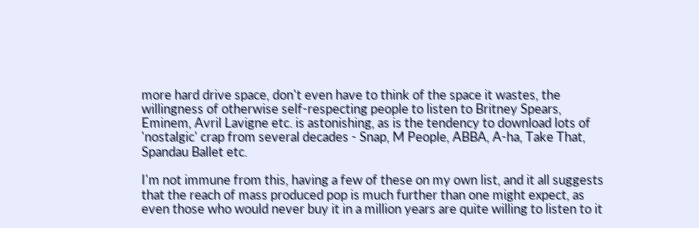more hard drive space, don't even have to think of the space it wastes, the willingness of otherwise self-respecting people to listen to Britney Spears, Eminem, Avril Lavigne etc. is astonishing, as is the tendency to download lots of 'nostalgic' crap from several decades - Snap, M People, ABBA, A-ha, Take That, Spandau Ballet etc.

I'm not immune from this, having a few of these on my own list, and it all suggests that the reach of mass produced pop is much further than one might expect, as even those who would never buy it in a million years are quite willing to listen to it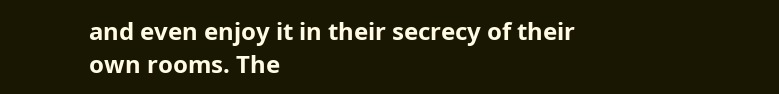and even enjoy it in their secrecy of their own rooms. The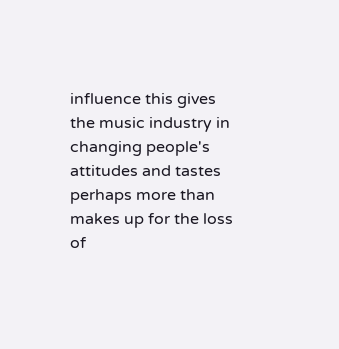influence this gives the music industry in changing people's attitudes and tastes perhaps more than makes up for the loss of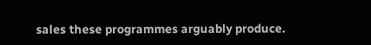sales these programmes arguably produce.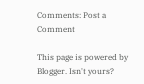Comments: Post a Comment

This page is powered by Blogger. Isn't yours?